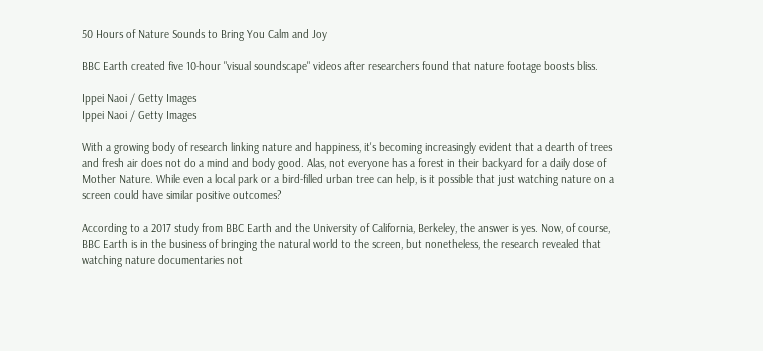50 Hours of Nature Sounds to Bring You Calm and Joy

BBC Earth created five 10-hour "visual soundscape" videos after researchers found that nature footage boosts bliss.

Ippei Naoi / Getty Images
Ippei Naoi / Getty Images

With a growing body of research linking nature and happiness, it's becoming increasingly evident that a dearth of trees and fresh air does not do a mind and body good. Alas, not everyone has a forest in their backyard for a daily dose of Mother Nature. While even a local park or a bird-filled urban tree can help, is it possible that just watching nature on a screen could have similar positive outcomes?

According to a 2017 study from BBC Earth and the University of California, Berkeley, the answer is yes. Now, of course, BBC Earth is in the business of bringing the natural world to the screen, but nonetheless, the research revealed that watching nature documentaries not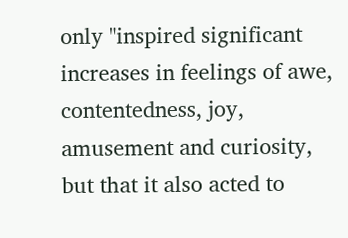only "inspired significant increases in feelings of awe, contentedness, joy, amusement and curiosity, but that it also acted to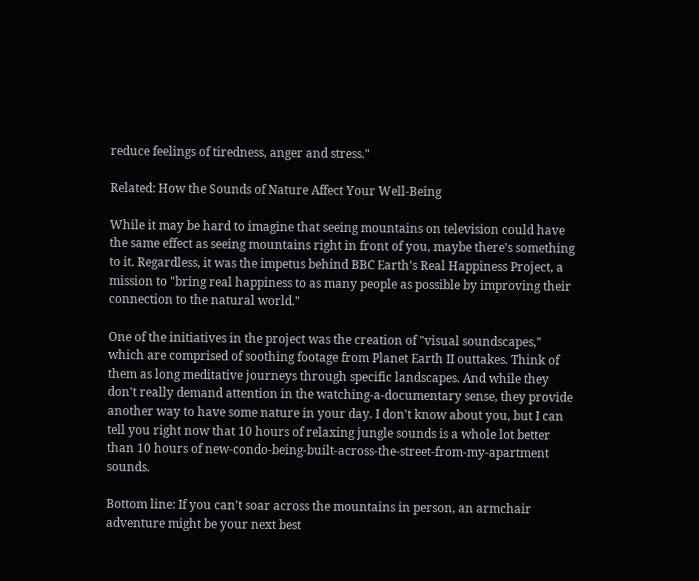reduce feelings of tiredness, anger and stress."

Related: How the Sounds of Nature Affect Your Well-Being

While it may be hard to imagine that seeing mountains on television could have the same effect as seeing mountains right in front of you, maybe there's something to it. Regardless, it was the impetus behind BBC Earth's Real Happiness Project, a mission to "bring real happiness to as many people as possible by improving their connection to the natural world."

One of the initiatives in the project was the creation of "visual soundscapes," which are comprised of soothing footage from Planet Earth II outtakes. Think of them as long meditative journeys through specific landscapes. And while they don't really demand attention in the watching-a-documentary sense, they provide another way to have some nature in your day. I don't know about you, but I can tell you right now that 10 hours of relaxing jungle sounds is a whole lot better than 10 hours of new-condo-being-built-across-the-street-from-my-apartment sounds.

Bottom line: If you can't soar across the mountains in person, an armchair adventure might be your next best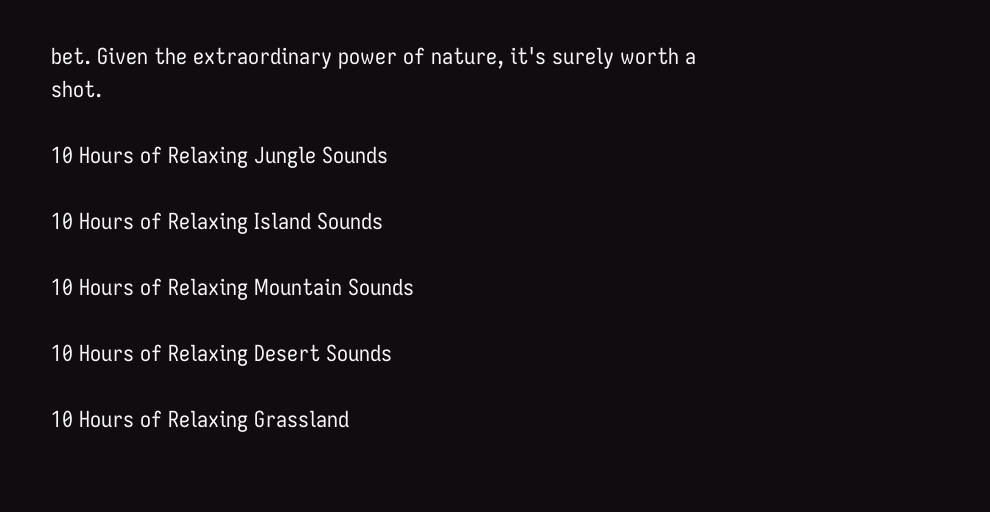bet. Given the extraordinary power of nature, it's surely worth a shot.

10 Hours of Relaxing Jungle Sounds

10 Hours of Relaxing Island Sounds

10 Hours of Relaxing Mountain Sounds

10 Hours of Relaxing Desert Sounds

10 Hours of Relaxing Grassland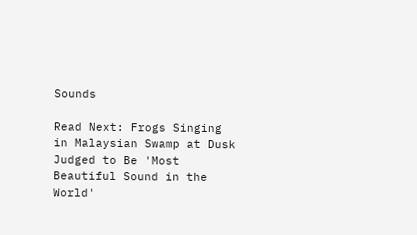Sounds

Read Next: Frogs Singing in Malaysian Swamp at Dusk Judged to Be 'Most Beautiful Sound in the World'